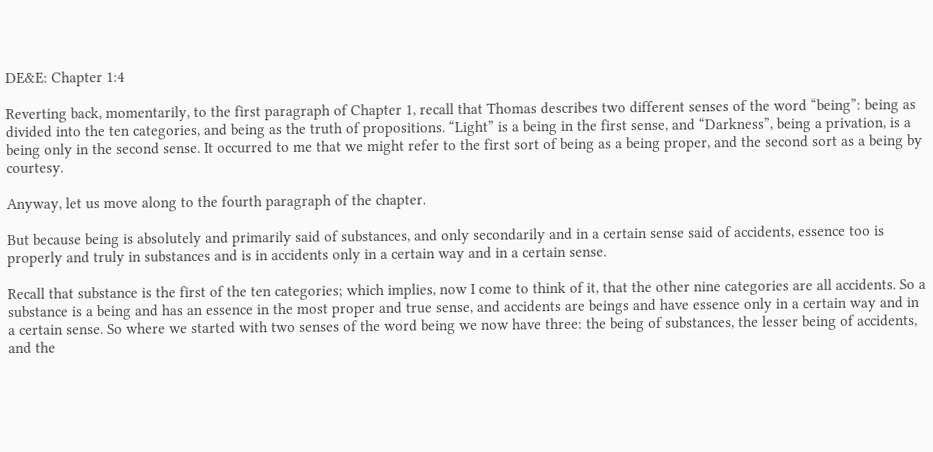DE&E: Chapter 1:4

Reverting back, momentarily, to the first paragraph of Chapter 1, recall that Thomas describes two different senses of the word “being”: being as divided into the ten categories, and being as the truth of propositions. “Light” is a being in the first sense, and “Darkness”, being a privation, is a being only in the second sense. It occurred to me that we might refer to the first sort of being as a being proper, and the second sort as a being by courtesy.

Anyway, let us move along to the fourth paragraph of the chapter.

But because being is absolutely and primarily said of substances, and only secondarily and in a certain sense said of accidents, essence too is properly and truly in substances and is in accidents only in a certain way and in a certain sense.

Recall that substance is the first of the ten categories; which implies, now I come to think of it, that the other nine categories are all accidents. So a substance is a being and has an essence in the most proper and true sense, and accidents are beings and have essence only in a certain way and in a certain sense. So where we started with two senses of the word being we now have three: the being of substances, the lesser being of accidents, and the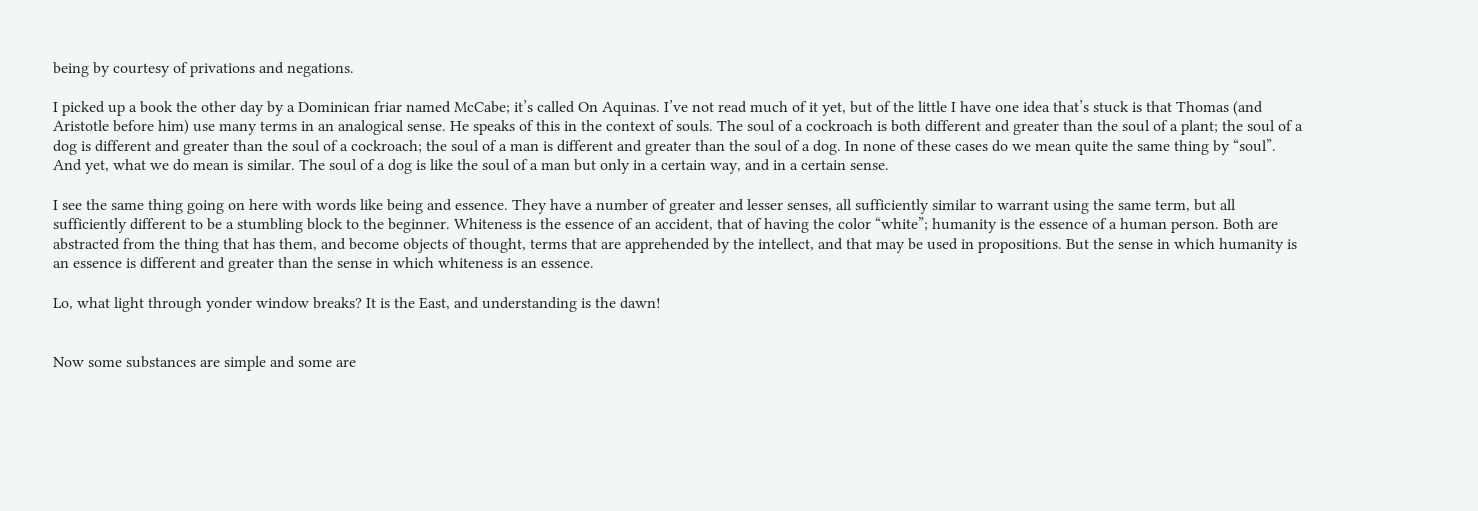being by courtesy of privations and negations.

I picked up a book the other day by a Dominican friar named McCabe; it’s called On Aquinas. I’ve not read much of it yet, but of the little I have one idea that’s stuck is that Thomas (and Aristotle before him) use many terms in an analogical sense. He speaks of this in the context of souls. The soul of a cockroach is both different and greater than the soul of a plant; the soul of a dog is different and greater than the soul of a cockroach; the soul of a man is different and greater than the soul of a dog. In none of these cases do we mean quite the same thing by “soul”. And yet, what we do mean is similar. The soul of a dog is like the soul of a man but only in a certain way, and in a certain sense.

I see the same thing going on here with words like being and essence. They have a number of greater and lesser senses, all sufficiently similar to warrant using the same term, but all sufficiently different to be a stumbling block to the beginner. Whiteness is the essence of an accident, that of having the color “white”; humanity is the essence of a human person. Both are abstracted from the thing that has them, and become objects of thought, terms that are apprehended by the intellect, and that may be used in propositions. But the sense in which humanity is an essence is different and greater than the sense in which whiteness is an essence.

Lo, what light through yonder window breaks? It is the East, and understanding is the dawn!


Now some substances are simple and some are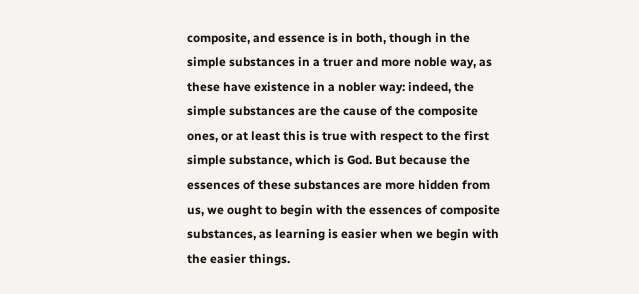composite, and essence is in both, though in the simple substances in a truer and more noble way, as these have existence in a nobler way: indeed, the simple substances are the cause of the composite ones, or at least this is true with respect to the first simple substance, which is God. But because the essences of these substances are more hidden from us, we ought to begin with the essences of composite substances, as learning is easier when we begin with the easier things.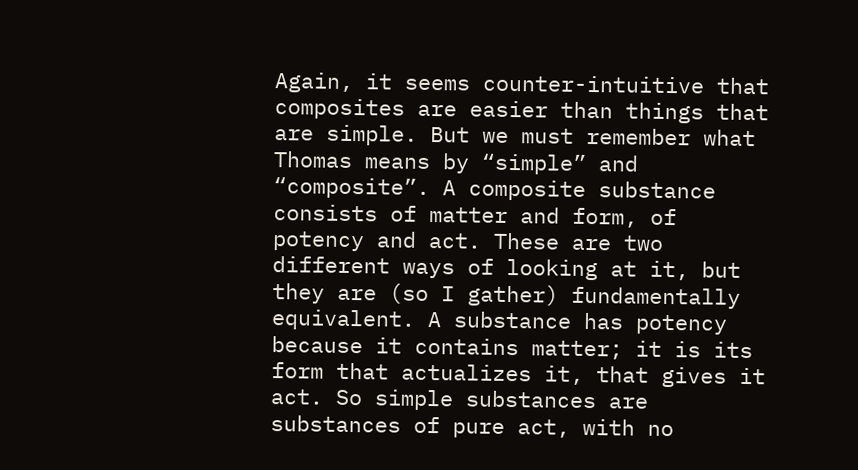Again, it seems counter-intuitive that composites are easier than things that are simple. But we must remember what Thomas means by “simple” and “composite”. A composite substance consists of matter and form, of potency and act. These are two different ways of looking at it, but they are (so I gather) fundamentally equivalent. A substance has potency because it contains matter; it is its form that actualizes it, that gives it act. So simple substances are substances of pure act, with no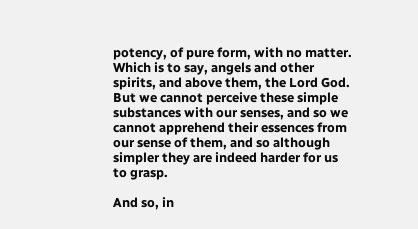potency, of pure form, with no matter. Which is to say, angels and other spirits, and above them, the Lord God. But we cannot perceive these simple substances with our senses, and so we cannot apprehend their essences from our sense of them, and so although simpler they are indeed harder for us to grasp.

And so, in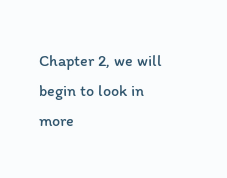Chapter 2, we will begin to look in more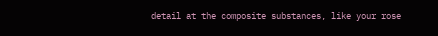detail at the composite substances, like your rose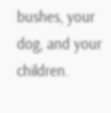bushes, your dog, and your children.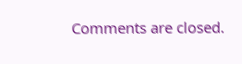Comments are closed.